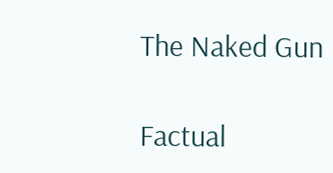The Naked Gun

Factual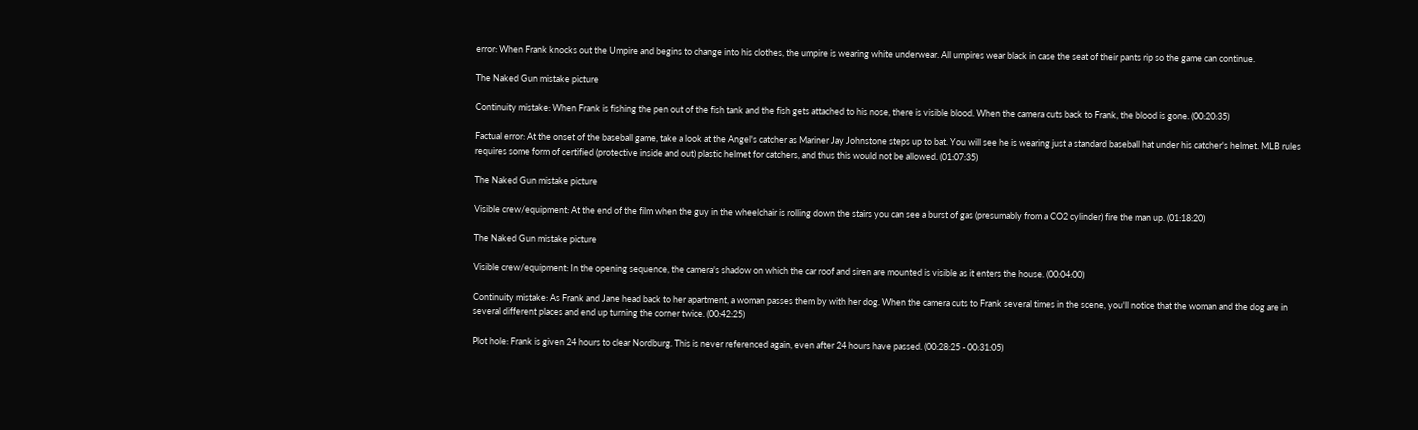error: When Frank knocks out the Umpire and begins to change into his clothes, the umpire is wearing white underwear. All umpires wear black in case the seat of their pants rip so the game can continue.

The Naked Gun mistake picture

Continuity mistake: When Frank is fishing the pen out of the fish tank and the fish gets attached to his nose, there is visible blood. When the camera cuts back to Frank, the blood is gone. (00:20:35)

Factual error: At the onset of the baseball game, take a look at the Angel's catcher as Mariner Jay Johnstone steps up to bat. You will see he is wearing just a standard baseball hat under his catcher's helmet. MLB rules requires some form of certified (protective inside and out) plastic helmet for catchers, and thus this would not be allowed. (01:07:35)

The Naked Gun mistake picture

Visible crew/equipment: At the end of the film when the guy in the wheelchair is rolling down the stairs you can see a burst of gas (presumably from a CO2 cylinder) fire the man up. (01:18:20)

The Naked Gun mistake picture

Visible crew/equipment: In the opening sequence, the camera's shadow on which the car roof and siren are mounted is visible as it enters the house. (00:04:00)

Continuity mistake: As Frank and Jane head back to her apartment, a woman passes them by with her dog. When the camera cuts to Frank several times in the scene, you'll notice that the woman and the dog are in several different places and end up turning the corner twice. (00:42:25)

Plot hole: Frank is given 24 hours to clear Nordburg. This is never referenced again, even after 24 hours have passed. (00:28:25 - 00:31:05)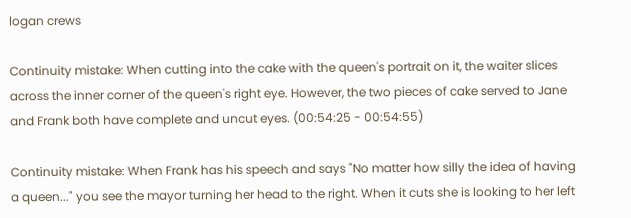logan crews

Continuity mistake: When cutting into the cake with the queen's portrait on it, the waiter slices across the inner corner of the queen's right eye. However, the two pieces of cake served to Jane and Frank both have complete and uncut eyes. (00:54:25 - 00:54:55)

Continuity mistake: When Frank has his speech and says "No matter how silly the idea of having a queen..." you see the mayor turning her head to the right. When it cuts she is looking to her left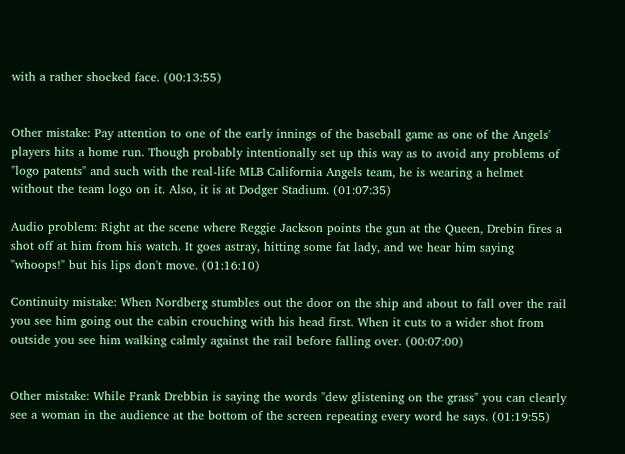with a rather shocked face. (00:13:55)


Other mistake: Pay attention to one of the early innings of the baseball game as one of the Angels' players hits a home run. Though probably intentionally set up this way as to avoid any problems of "logo patents" and such with the real-life MLB California Angels team, he is wearing a helmet without the team logo on it. Also, it is at Dodger Stadium. (01:07:35)

Audio problem: Right at the scene where Reggie Jackson points the gun at the Queen, Drebin fires a shot off at him from his watch. It goes astray, hitting some fat lady, and we hear him saying "whoops!" but his lips don't move. (01:16:10)

Continuity mistake: When Nordberg stumbles out the door on the ship and about to fall over the rail you see him going out the cabin crouching with his head first. When it cuts to a wider shot from outside you see him walking calmly against the rail before falling over. (00:07:00)


Other mistake: While Frank Drebbin is saying the words "dew glistening on the grass" you can clearly see a woman in the audience at the bottom of the screen repeating every word he says. (01:19:55)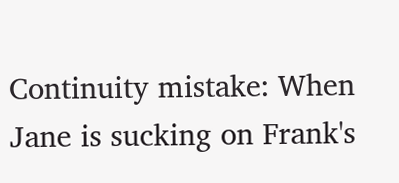Continuity mistake: When Jane is sucking on Frank's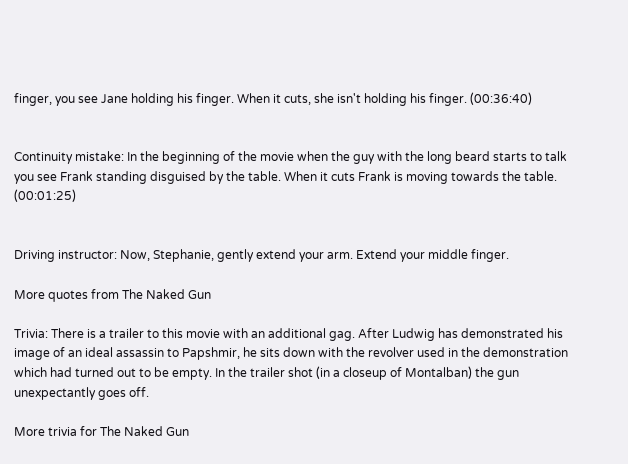finger, you see Jane holding his finger. When it cuts, she isn't holding his finger. (00:36:40)


Continuity mistake: In the beginning of the movie when the guy with the long beard starts to talk you see Frank standing disguised by the table. When it cuts Frank is moving towards the table. (00:01:25)


Driving instructor: Now, Stephanie, gently extend your arm. Extend your middle finger.

More quotes from The Naked Gun

Trivia: There is a trailer to this movie with an additional gag. After Ludwig has demonstrated his image of an ideal assassin to Papshmir, he sits down with the revolver used in the demonstration which had turned out to be empty. In the trailer shot (in a closeup of Montalban) the gun unexpectantly goes off.

More trivia for The Naked Gun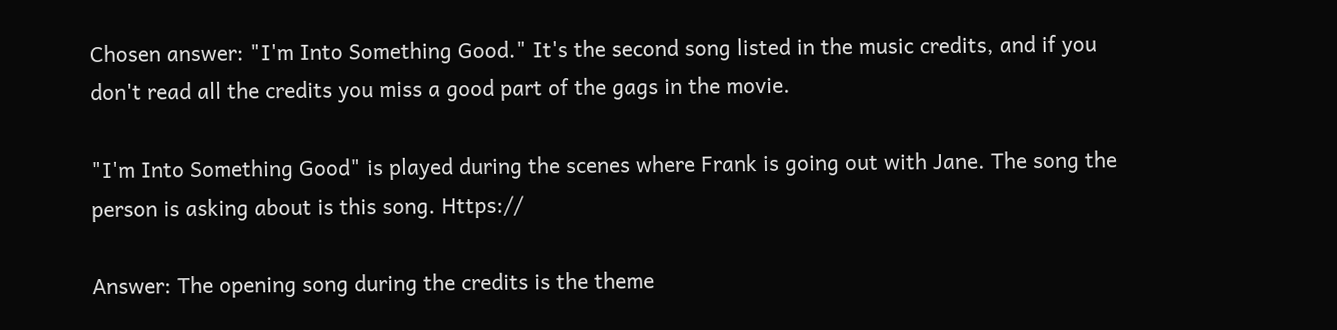Chosen answer: "I'm Into Something Good." It's the second song listed in the music credits, and if you don't read all the credits you miss a good part of the gags in the movie.

"I'm Into Something Good" is played during the scenes where Frank is going out with Jane. The song the person is asking about is this song. Https://

Answer: The opening song during the credits is the theme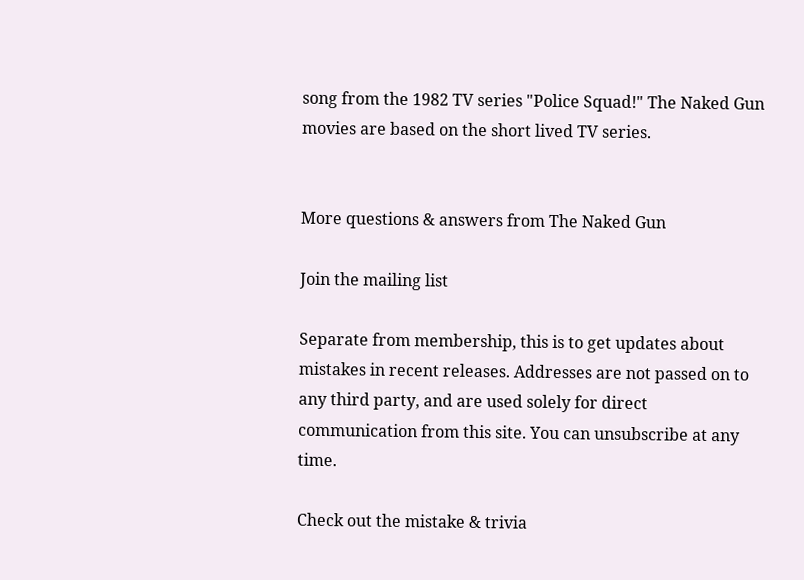song from the 1982 TV series "Police Squad!" The Naked Gun movies are based on the short lived TV series.


More questions & answers from The Naked Gun

Join the mailing list

Separate from membership, this is to get updates about mistakes in recent releases. Addresses are not passed on to any third party, and are used solely for direct communication from this site. You can unsubscribe at any time.

Check out the mistake & trivia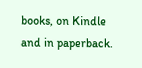books, on Kindle and in paperback.